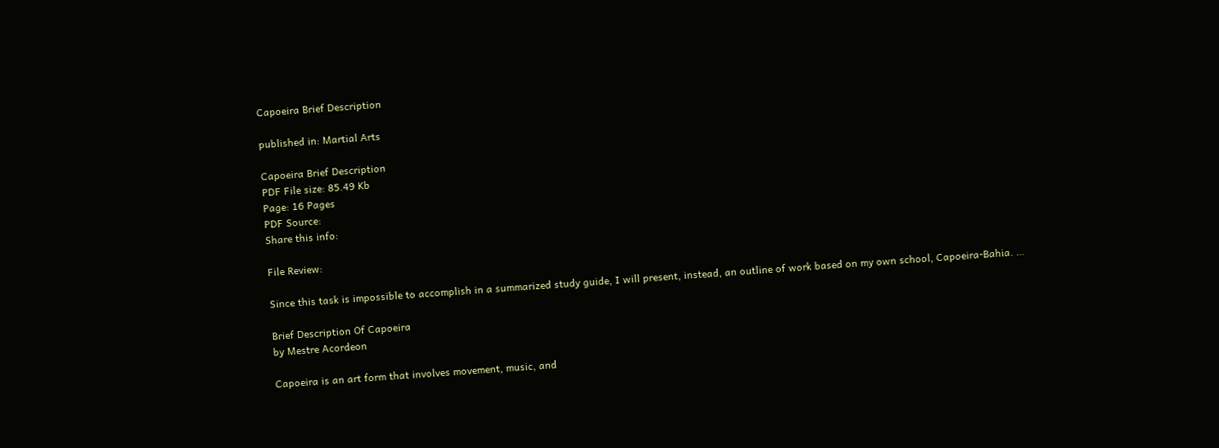Capoeira Brief Description

published in: Martial Arts

Capoeira Brief Description
PDF File size: 85.49 Kb
Page: 16 Pages
PDF Source:
Share this info:

File Review:

Since this task is impossible to accomplish in a summarized study guide, I will present, instead, an outline of work based on my own school, Capoeira-Bahia. …

Brief Description Of Capoeira
by Mestre Acordeon

Capoeira is an art form that involves movement, music, and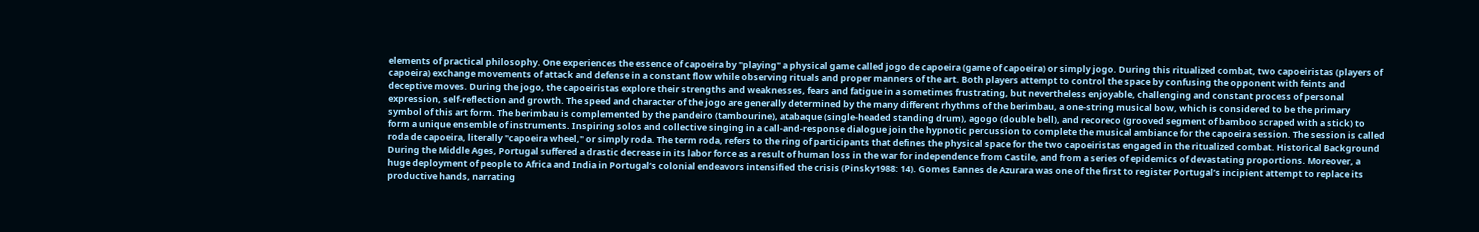elements of practical philosophy. One experiences the essence of capoeira by "playing" a physical game called jogo de capoeira (game of capoeira) or simply jogo. During this ritualized combat, two capoeiristas (players of capoeira) exchange movements of attack and defense in a constant flow while observing rituals and proper manners of the art. Both players attempt to control the space by confusing the opponent with feints and deceptive moves. During the jogo, the capoeiristas explore their strengths and weaknesses, fears and fatigue in a sometimes frustrating, but nevertheless enjoyable, challenging and constant process of personal expression, self-reflection and growth. The speed and character of the jogo are generally determined by the many different rhythms of the berimbau, a one-string musical bow, which is considered to be the primary symbol of this art form. The berimbau is complemented by the pandeiro (tambourine), atabaque (single-headed standing drum), agogo (double bell), and recoreco (grooved segment of bamboo scraped with a stick) to form a unique ensemble of instruments. Inspiring solos and collective singing in a call-and-response dialogue join the hypnotic percussion to complete the musical ambiance for the capoeira session. The session is called roda de capoeira, literally "capoeira wheel," or simply roda. The term roda, refers to the ring of participants that defines the physical space for the two capoeiristas engaged in the ritualized combat. Historical Background During the Middle Ages, Portugal suffered a drastic decrease in its labor force as a result of human loss in the war for independence from Castile, and from a series of epidemics of devastating proportions. Moreover, a huge deployment of people to Africa and India in Portugal’s colonial endeavors intensified the crisis (Pinsky1988: 14). Gomes Eannes de Azurara was one of the first to register Portugal’s incipient attempt to replace its productive hands, narrating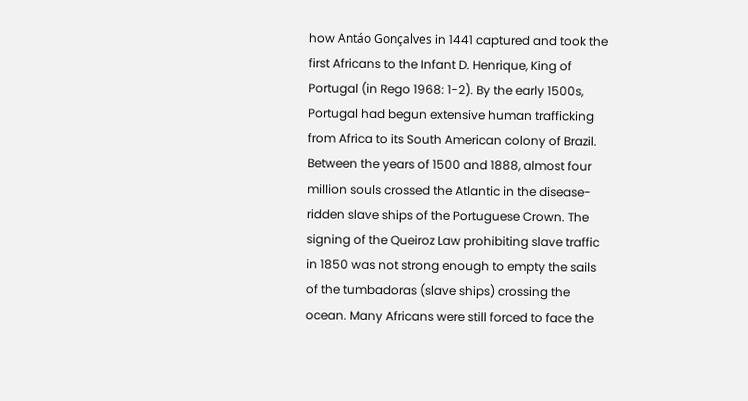how Antáo Gonçalves in 1441 captured and took the first Africans to the Infant D. Henrique, King of Portugal (in Rego 1968: 1-2). By the early 1500s, Portugal had begun extensive human trafficking from Africa to its South American colony of Brazil. Between the years of 1500 and 1888, almost four million souls crossed the Atlantic in the disease-ridden slave ships of the Portuguese Crown. The signing of the Queiroz Law prohibiting slave traffic in 1850 was not strong enough to empty the sails of the tumbadoras (slave ships) crossing the ocean. Many Africans were still forced to face the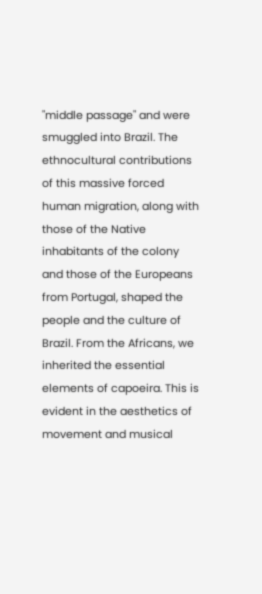"middle passage" and were smuggled into Brazil. The ethnocultural contributions of this massive forced human migration, along with those of the Native inhabitants of the colony and those of the Europeans from Portugal, shaped the people and the culture of Brazil. From the Africans, we inherited the essential elements of capoeira. This is evident in the aesthetics of movement and musical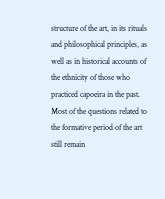structure of the art, in its rituals and philosophical principles, as well as in historical accounts of the ethnicity of those who practiced capoeira in the past. Most of the questions related to the formative period of the art still remain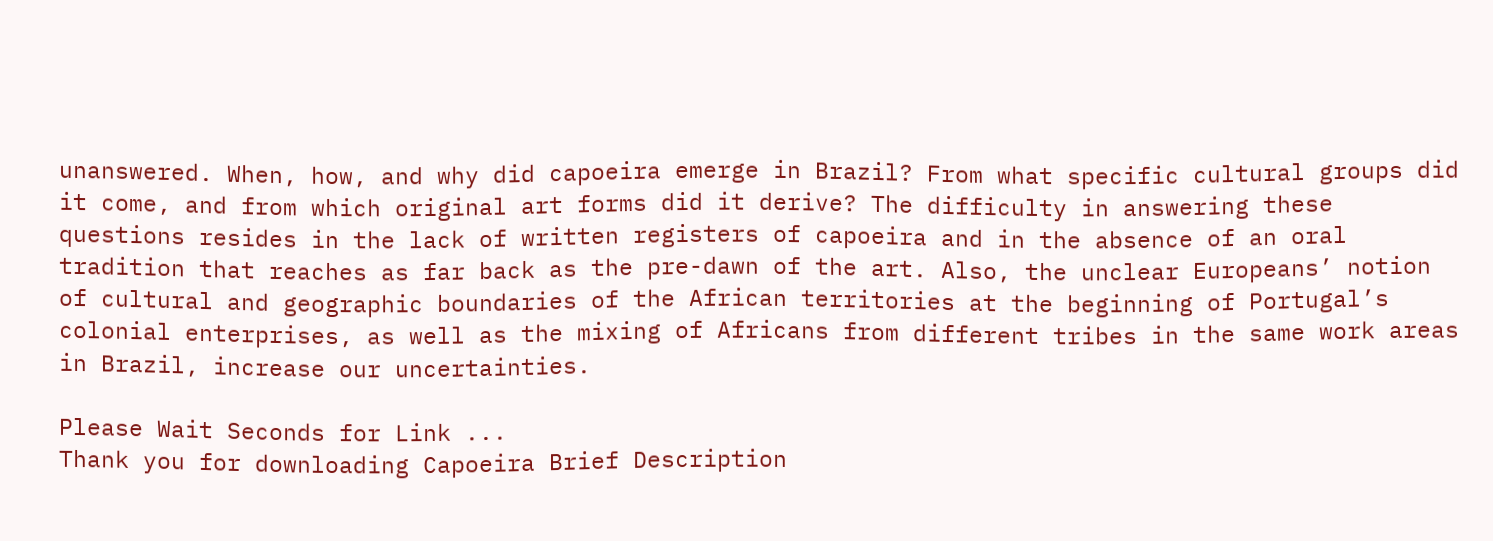unanswered. When, how, and why did capoeira emerge in Brazil? From what specific cultural groups did it come, and from which original art forms did it derive? The difficulty in answering these questions resides in the lack of written registers of capoeira and in the absence of an oral tradition that reaches as far back as the pre-dawn of the art. Also, the unclear Europeans’ notion of cultural and geographic boundaries of the African territories at the beginning of Portugal’s colonial enterprises, as well as the mixing of Africans from different tribes in the same work areas in Brazil, increase our uncertainties.

Please Wait Seconds for Link ...
Thank you for downloading Capoeira Brief Description